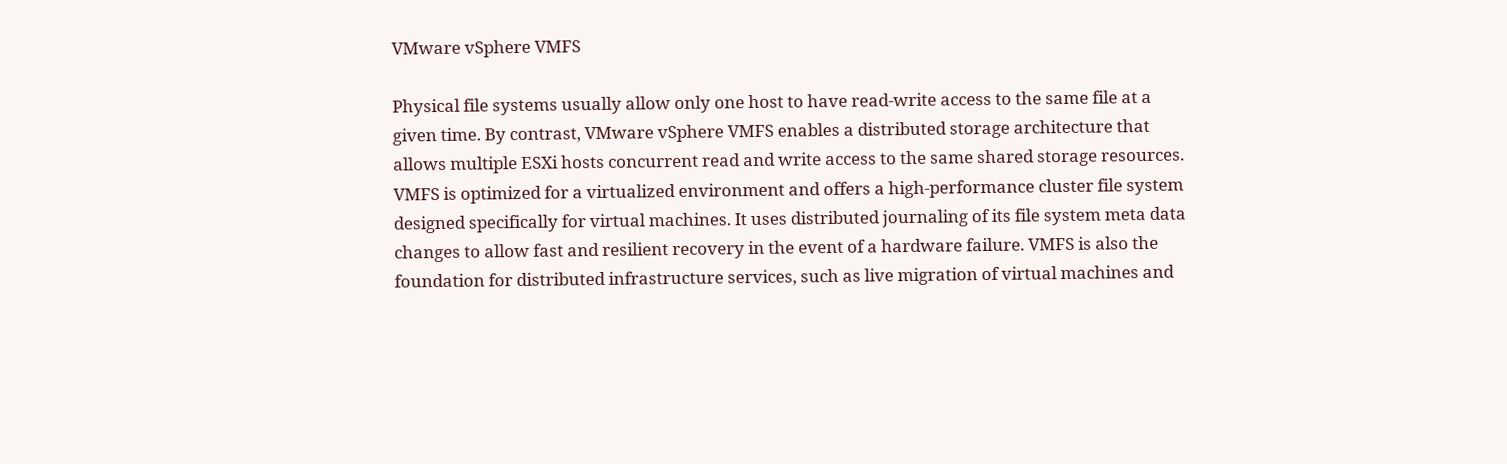VMware vSphere VMFS

Physical file systems usually allow only one host to have read-write access to the same file at a given time. By contrast, VMware vSphere VMFS enables a distributed storage architecture that allows multiple ESXi hosts concurrent read and write access to the same shared storage resources. VMFS is optimized for a virtualized environment and offers a high-performance cluster file system designed specifically for virtual machines. It uses distributed journaling of its file system meta data changes to allow fast and resilient recovery in the event of a hardware failure. VMFS is also the foundation for distributed infrastructure services, such as live migration of virtual machines and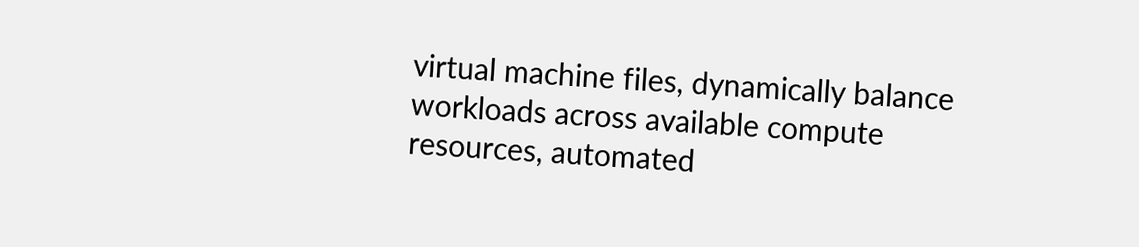virtual machine files, dynamically balance workloads across available compute resources, automated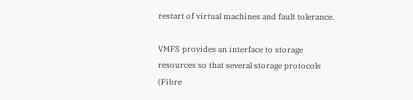restart of virtual machines and fault tolerance.

VMFS provides an interface to storage resources so that several storage protocols (Fibre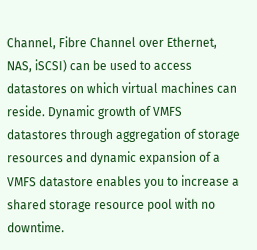Channel, Fibre Channel over Ethernet, NAS, iSCSI) can be used to access datastores on which virtual machines can reside. Dynamic growth of VMFS datastores through aggregation of storage resources and dynamic expansion of a VMFS datastore enables you to increase a shared storage resource pool with no downtime.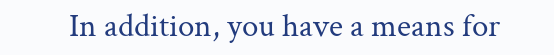In addition, you have a means for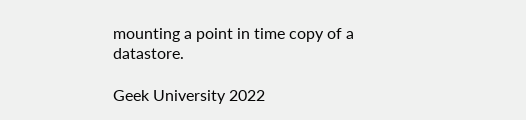mounting a point in time copy of a datastore.

Geek University 2022